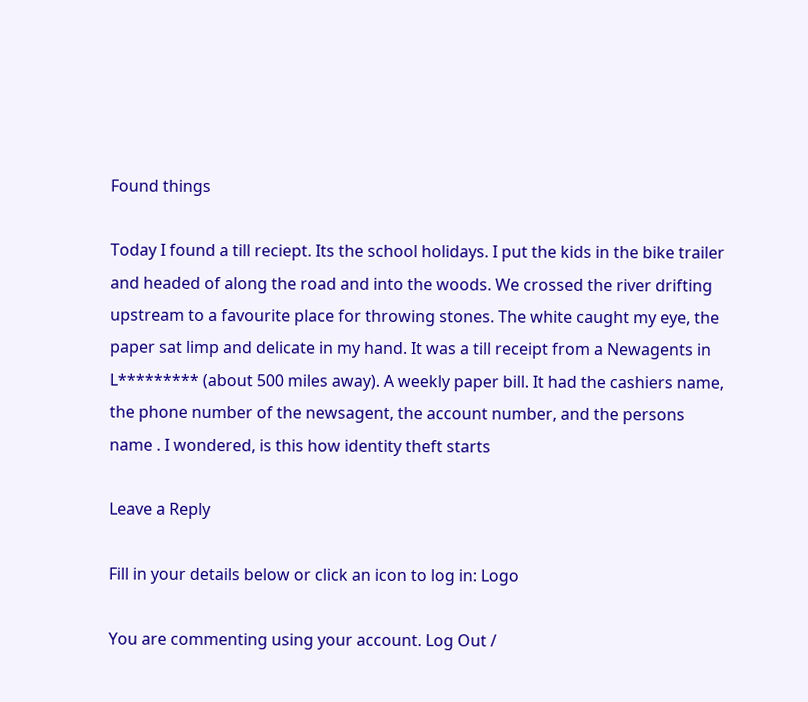Found things

Today I found a till reciept. Its the school holidays. I put the kids in the bike trailer and headed of along the road and into the woods. We crossed the river drifting upstream to a favourite place for throwing stones. The white caught my eye, the paper sat limp and delicate in my hand. It was a till receipt from a Newagents in L********* (about 500 miles away). A weekly paper bill. It had the cashiers name, the phone number of the newsagent, the account number, and the persons name . I wondered, is this how identity theft starts

Leave a Reply

Fill in your details below or click an icon to log in: Logo

You are commenting using your account. Log Out /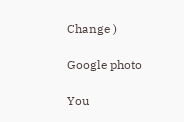Change )

Google photo

You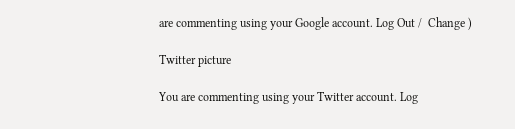are commenting using your Google account. Log Out /  Change )

Twitter picture

You are commenting using your Twitter account. Log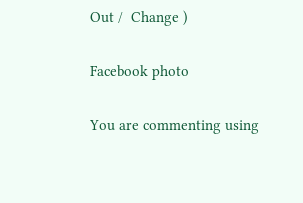Out /  Change )

Facebook photo

You are commenting using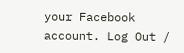your Facebook account. Log Out /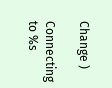Change )

Connecting to %s